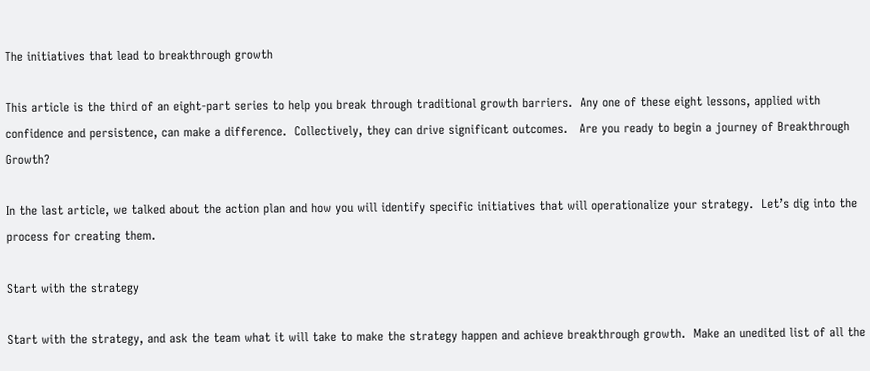The initiatives that lead to breakthrough growth

This article is the third of an eight-part series to help you break through traditional growth barriers.  Any one of these eight lessons, applied with confidence and persistence, can make a difference.  Collectively, they can drive significant outcomes.   Are you ready to begin a journey of Breakthrough Growth?

In the last article, we talked about the action plan and how you will identify specific initiatives that will operationalize your strategy.  Let’s dig into the process for creating them.

Start with the strategy

Start with the strategy, and ask the team what it will take to make the strategy happen and achieve breakthrough growth.  Make an unedited list of all the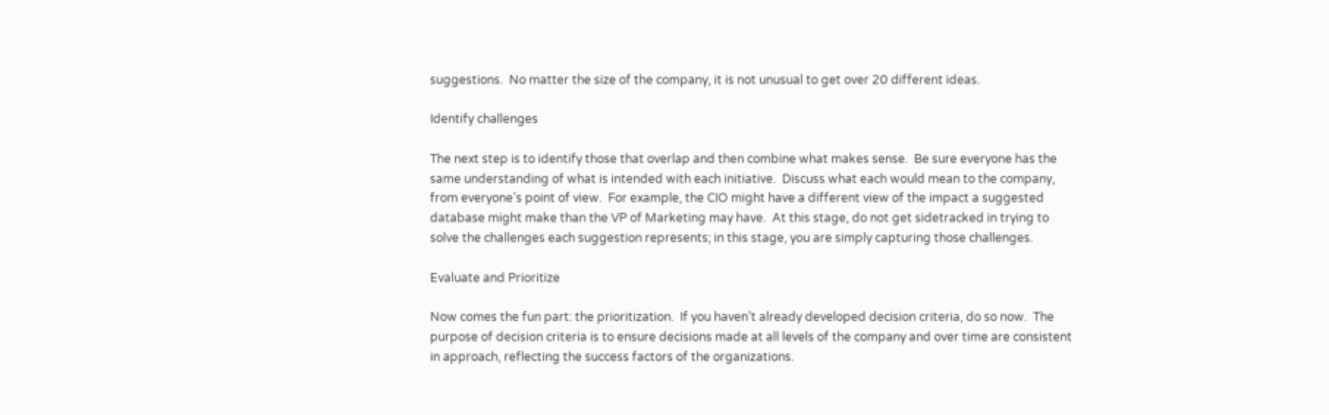suggestions.  No matter the size of the company, it is not unusual to get over 20 different ideas.

Identify challenges

The next step is to identify those that overlap and then combine what makes sense.  Be sure everyone has the same understanding of what is intended with each initiative.  Discuss what each would mean to the company, from everyone’s point of view.  For example, the CIO might have a different view of the impact a suggested database might make than the VP of Marketing may have.  At this stage, do not get sidetracked in trying to solve the challenges each suggestion represents; in this stage, you are simply capturing those challenges.

Evaluate and Prioritize

Now comes the fun part: the prioritization.  If you haven’t already developed decision criteria, do so now.  The purpose of decision criteria is to ensure decisions made at all levels of the company and over time are consistent in approach, reflecting the success factors of the organizations.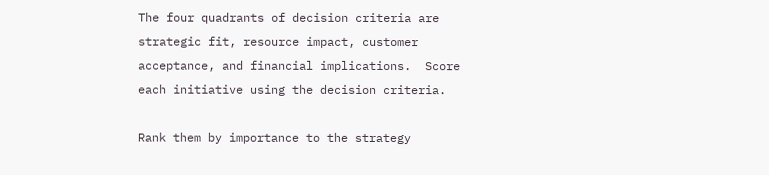The four quadrants of decision criteria are strategic fit, resource impact, customer acceptance, and financial implications.  Score each initiative using the decision criteria.

Rank them by importance to the strategy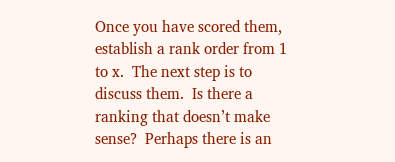Once you have scored them, establish a rank order from 1 to x.  The next step is to discuss them.  Is there a ranking that doesn’t make sense?  Perhaps there is an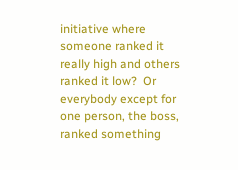initiative where someone ranked it really high and others ranked it low?  Or everybody except for one person, the boss, ranked something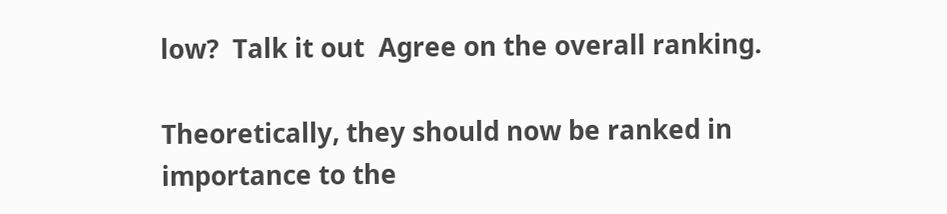low?  Talk it out  Agree on the overall ranking.

Theoretically, they should now be ranked in importance to the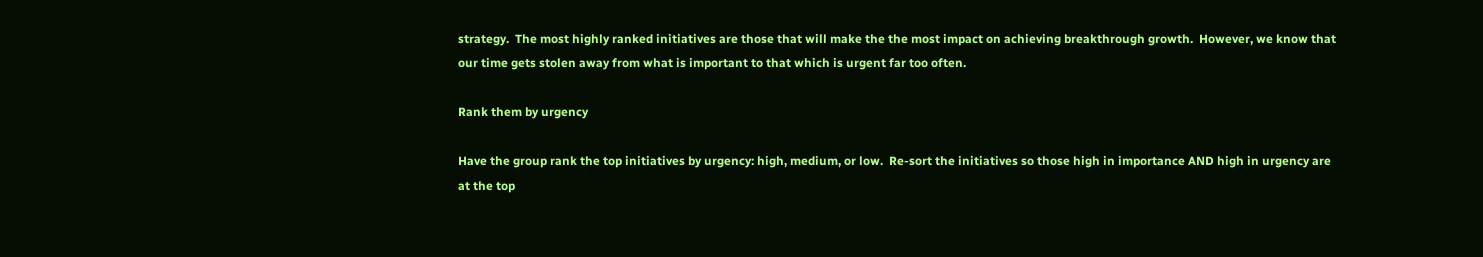strategy.  The most highly ranked initiatives are those that will make the the most impact on achieving breakthrough growth.  However, we know that our time gets stolen away from what is important to that which is urgent far too often.

Rank them by urgency

Have the group rank the top initiatives by urgency: high, medium, or low.  Re-sort the initiatives so those high in importance AND high in urgency are at the top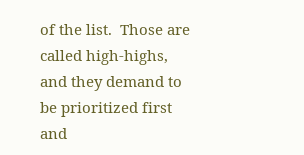of the list.  Those are called high-highs, and they demand to be prioritized first and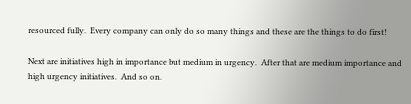resourced fully.  Every company can only do so many things and these are the things to do first!

Next are initiatives high in importance but medium in urgency.  After that are medium importance and high urgency initiatives.  And so on.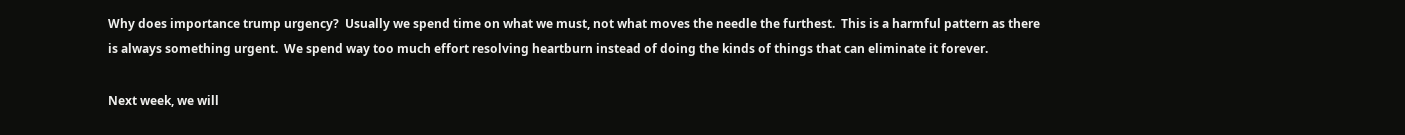Why does importance trump urgency?  Usually we spend time on what we must, not what moves the needle the furthest.  This is a harmful pattern as there is always something urgent.  We spend way too much effort resolving heartburn instead of doing the kinds of things that can eliminate it forever.

Next week, we will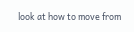look at how to move from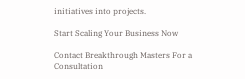initiatives into projects.

Start Scaling Your Business Now

Contact Breakthrough Masters For a Consultation